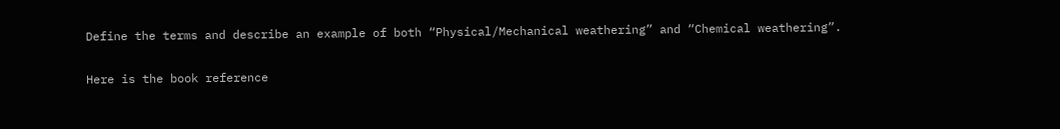Define the terms and describe an example of both “Physical/Mechanical weathering” and “Chemical weathering”.

Here is the book reference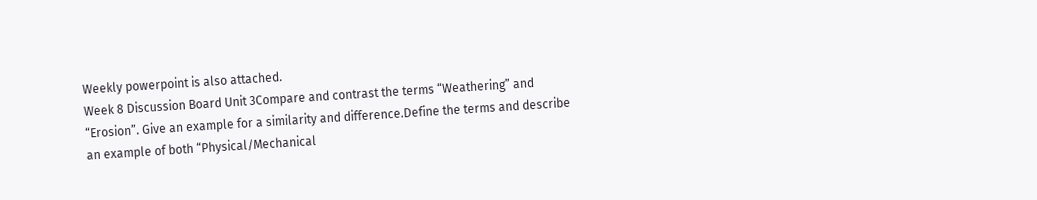Weekly powerpoint is also attached.
Week 8 Discussion Board Unit 3Compare and contrast the terms “Weathering” and “Erosion”. Give an example for a similarity and difference.Define the terms and describe an example of both “Physical/Mechanical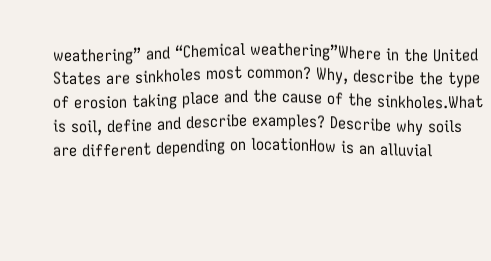weathering” and “Chemical weathering”Where in the United States are sinkholes most common? Why, describe the type of erosion taking place and the cause of the sinkholes.What is soil, define and describe examples? Describe why soils are different depending on locationHow is an alluvial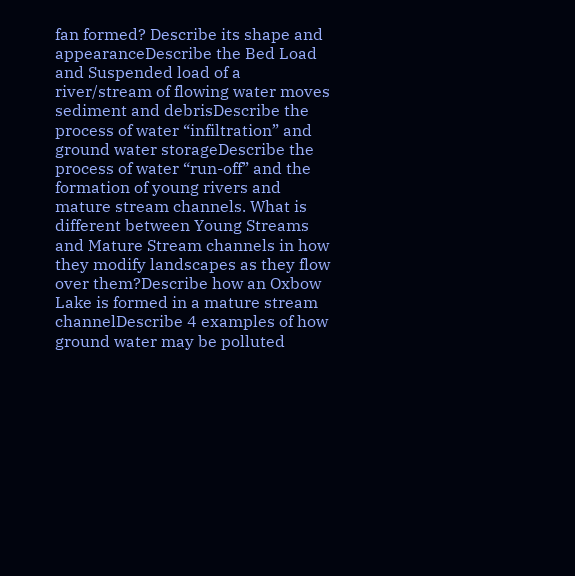fan formed? Describe its shape and appearanceDescribe the Bed Load and Suspended load of a river/stream of flowing water moves sediment and debrisDescribe the process of water “infiltration” and ground water storageDescribe the process of water “run-off” and the formation of young rivers and mature stream channels. What is different between Young Streams and Mature Stream channels in how they modify landscapes as they flow over them?Describe how an Oxbow Lake is formed in a mature stream channelDescribe 4 examples of how ground water may be polluted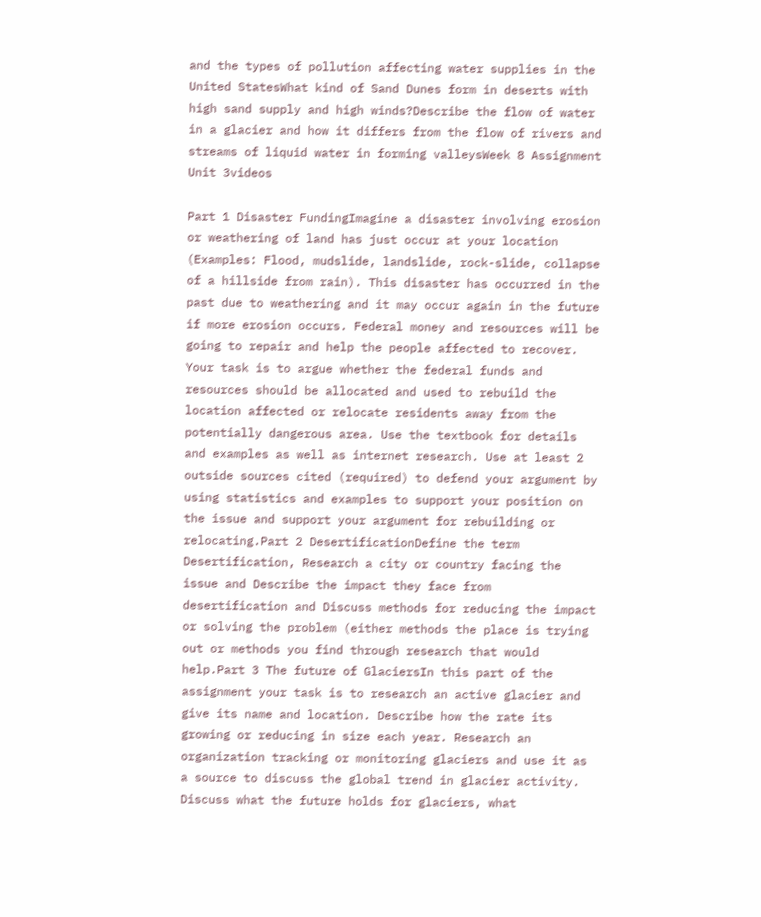and the types of pollution affecting water supplies in the United StatesWhat kind of Sand Dunes form in deserts with high sand supply and high winds?Describe the flow of water in a glacier and how it differs from the flow of rivers and streams of liquid water in forming valleysWeek 8 Assignment Unit 3videos

Part 1 Disaster FundingImagine a disaster involving erosion or weathering of land has just occur at your location (Examples: Flood, mudslide, landslide, rock-slide, collapse of a hillside from rain). This disaster has occurred in the past due to weathering and it may occur again in the future if more erosion occurs. Federal money and resources will be going to repair and help the people affected to recover. Your task is to argue whether the federal funds and resources should be allocated and used to rebuild the location affected or relocate residents away from the potentially dangerous area. Use the textbook for details and examples as well as internet research. Use at least 2 outside sources cited (required) to defend your argument by using statistics and examples to support your position on the issue and support your argument for rebuilding or relocating.Part 2 DesertificationDefine the term Desertification, Research a city or country facing the issue and Describe the impact they face from desertification and Discuss methods for reducing the impact or solving the problem (either methods the place is trying out or methods you find through research that would help.Part 3 The future of GlaciersIn this part of the assignment your task is to research an active glacier and give its name and location. Describe how the rate its growing or reducing in size each year. Research an organization tracking or monitoring glaciers and use it as a source to discuss the global trend in glacier activity. Discuss what the future holds for glaciers, what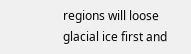regions will loose glacial ice first and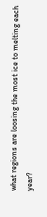what regions are loosing the most ice to melting each year?